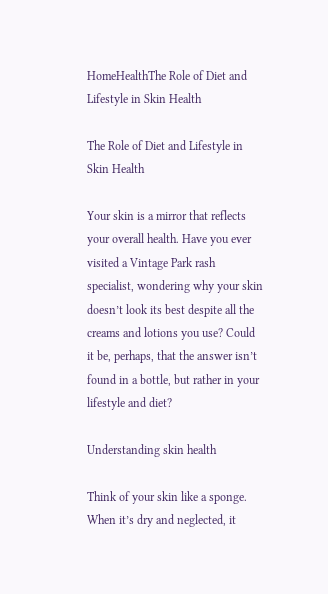HomeHealthThe Role of Diet and Lifestyle in Skin Health

The Role of Diet and Lifestyle in Skin Health

Your skin is a mirror that reflects your overall health. Have you ever visited a Vintage Park rash specialist, wondering why your skin doesn’t look its best despite all the creams and lotions you use? Could it be, perhaps, that the answer isn’t found in a bottle, but rather in your lifestyle and diet?

Understanding skin health

Think of your skin like a sponge. When it’s dry and neglected, it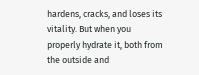hardens, cracks, and loses its vitality. But when you properly hydrate it, both from the outside and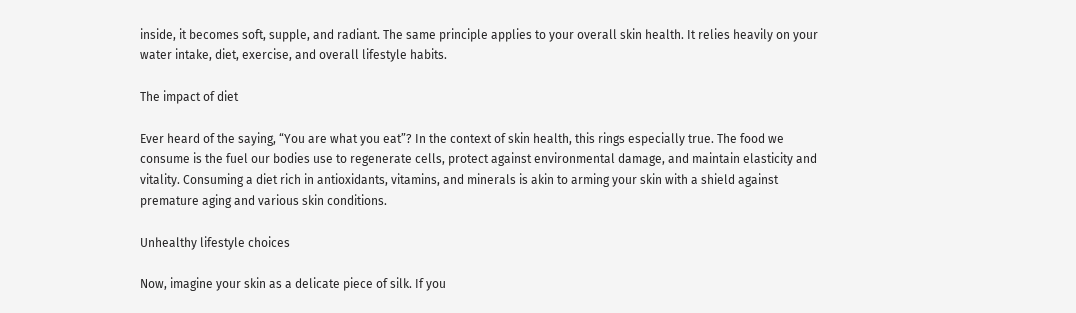inside, it becomes soft, supple, and radiant. The same principle applies to your overall skin health. It relies heavily on your water intake, diet, exercise, and overall lifestyle habits.

The impact of diet

Ever heard of the saying, “You are what you eat”? In the context of skin health, this rings especially true. The food we consume is the fuel our bodies use to regenerate cells, protect against environmental damage, and maintain elasticity and vitality. Consuming a diet rich in antioxidants, vitamins, and minerals is akin to arming your skin with a shield against premature aging and various skin conditions.

Unhealthy lifestyle choices

Now, imagine your skin as a delicate piece of silk. If you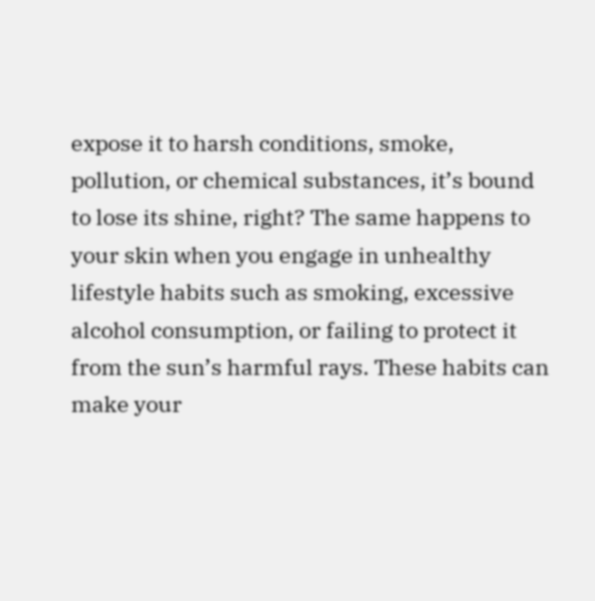expose it to harsh conditions, smoke, pollution, or chemical substances, it’s bound to lose its shine, right? The same happens to your skin when you engage in unhealthy lifestyle habits such as smoking, excessive alcohol consumption, or failing to protect it from the sun’s harmful rays. These habits can make your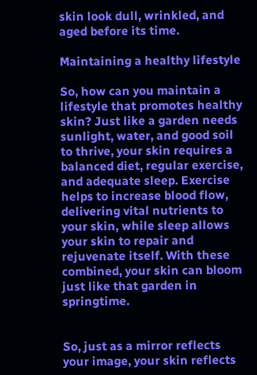skin look dull, wrinkled, and aged before its time.

Maintaining a healthy lifestyle

So, how can you maintain a lifestyle that promotes healthy skin? Just like a garden needs sunlight, water, and good soil to thrive, your skin requires a balanced diet, regular exercise, and adequate sleep. Exercise helps to increase blood flow, delivering vital nutrients to your skin, while sleep allows your skin to repair and rejuvenate itself. With these combined, your skin can bloom just like that garden in springtime.


So, just as a mirror reflects your image, your skin reflects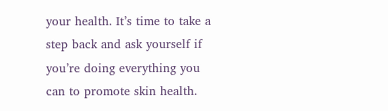your health. It’s time to take a step back and ask yourself if you’re doing everything you can to promote skin health.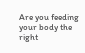Are you feeding your body the right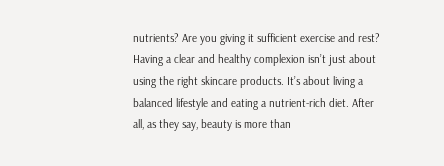nutrients? Are you giving it sufficient exercise and rest? Having a clear and healthy complexion isn’t just about using the right skincare products. It’s about living a balanced lifestyle and eating a nutrient-rich diet. After all, as they say, beauty is more than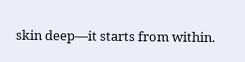skin deep—it starts from within.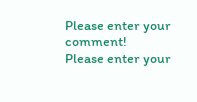Please enter your comment!
Please enter your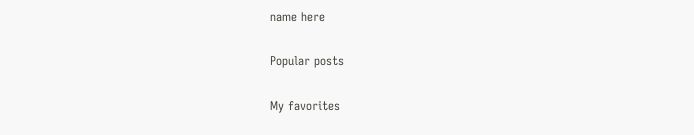name here

Popular posts

My favorites